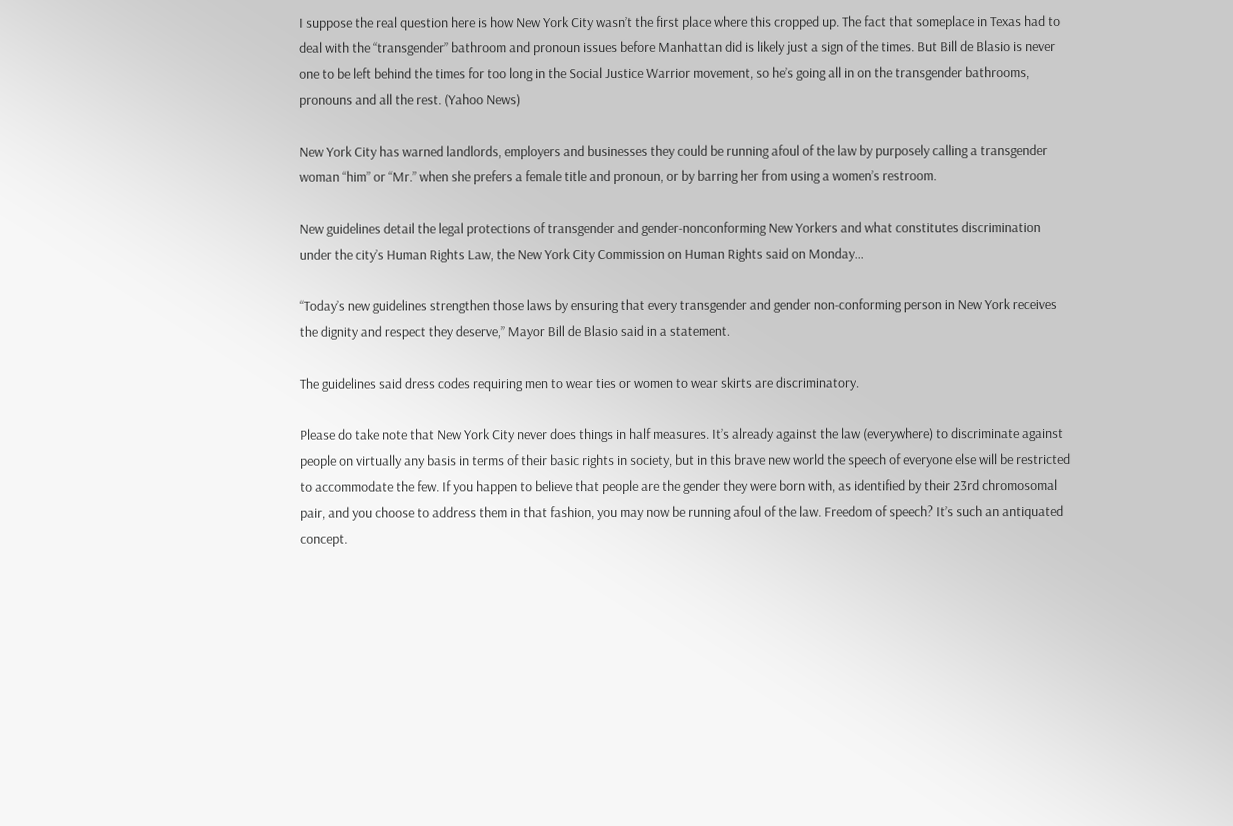I suppose the real question here is how New York City wasn’t the first place where this cropped up. The fact that someplace in Texas had to deal with the “transgender” bathroom and pronoun issues before Manhattan did is likely just a sign of the times. But Bill de Blasio is never one to be left behind the times for too long in the Social Justice Warrior movement, so he’s going all in on the transgender bathrooms, pronouns and all the rest. (Yahoo News)

New York City has warned landlords, employers and businesses they could be running afoul of the law by purposely calling a transgender woman “him” or “Mr.” when she prefers a female title and pronoun, or by barring her from using a women’s restroom.

New guidelines detail the legal protections of transgender and gender-nonconforming New Yorkers and what constitutes discrimination under the city’s Human Rights Law, the New York City Commission on Human Rights said on Monday…

“Today’s new guidelines strengthen those laws by ensuring that every transgender and gender non-conforming person in New York receives the dignity and respect they deserve,” Mayor Bill de Blasio said in a statement.

The guidelines said dress codes requiring men to wear ties or women to wear skirts are discriminatory.

Please do take note that New York City never does things in half measures. It’s already against the law (everywhere) to discriminate against people on virtually any basis in terms of their basic rights in society, but in this brave new world the speech of everyone else will be restricted to accommodate the few. If you happen to believe that people are the gender they were born with, as identified by their 23rd chromosomal pair, and you choose to address them in that fashion, you may now be running afoul of the law. Freedom of speech? It’s such an antiquated concept.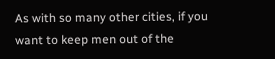As with so many other cities, if you want to keep men out of the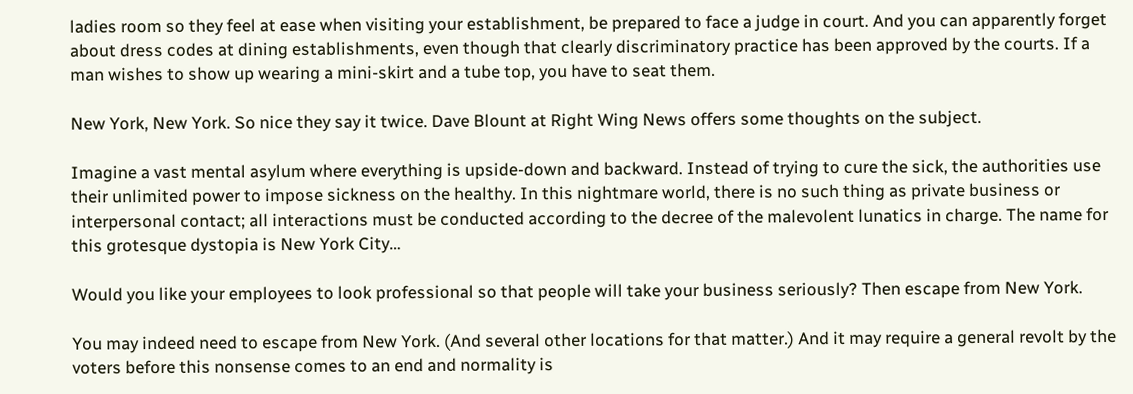ladies room so they feel at ease when visiting your establishment, be prepared to face a judge in court. And you can apparently forget about dress codes at dining establishments, even though that clearly discriminatory practice has been approved by the courts. If a man wishes to show up wearing a mini-skirt and a tube top, you have to seat them.

New York, New York. So nice they say it twice. Dave Blount at Right Wing News offers some thoughts on the subject.

Imagine a vast mental asylum where everything is upside-down and backward. Instead of trying to cure the sick, the authorities use their unlimited power to impose sickness on the healthy. In this nightmare world, there is no such thing as private business or interpersonal contact; all interactions must be conducted according to the decree of the malevolent lunatics in charge. The name for this grotesque dystopia is New York City…

Would you like your employees to look professional so that people will take your business seriously? Then escape from New York.

You may indeed need to escape from New York. (And several other locations for that matter.) And it may require a general revolt by the voters before this nonsense comes to an end and normality is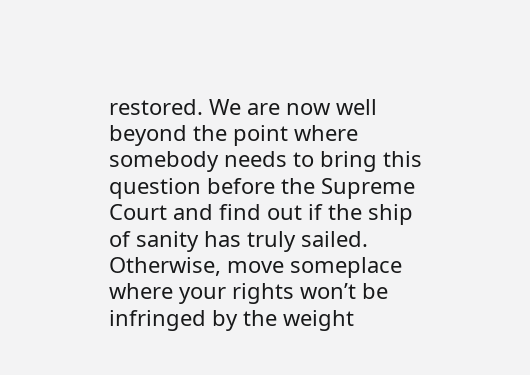restored. We are now well beyond the point where somebody needs to bring this question before the Supreme Court and find out if the ship of sanity has truly sailed. Otherwise, move someplace where your rights won’t be infringed by the weight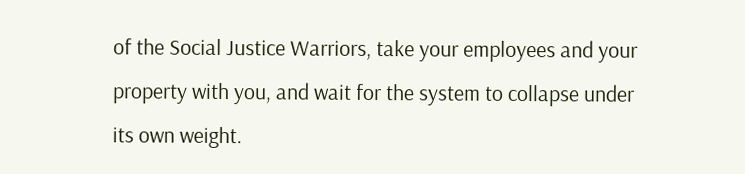of the Social Justice Warriors, take your employees and your property with you, and wait for the system to collapse under its own weight.